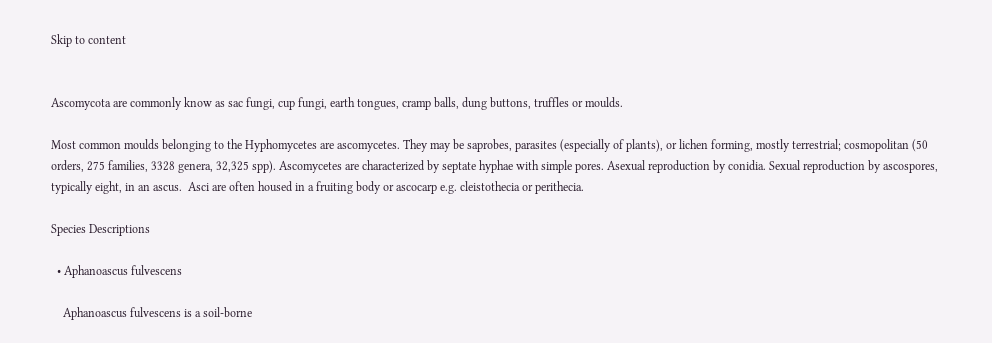Skip to content


Ascomycota are commonly know as sac fungi, cup fungi, earth tongues, cramp balls, dung buttons, truffles or moulds.

Most common moulds belonging to the Hyphomycetes are ascomycetes. They may be saprobes, parasites (especially of plants), or lichen forming, mostly terrestrial; cosmopolitan (50 orders, 275 families, 3328 genera, 32,325 spp). Ascomycetes are characterized by septate hyphae with simple pores. Asexual reproduction by conidia. Sexual reproduction by ascospores, typically eight, in an ascus.  Asci are often housed in a fruiting body or ascocarp e.g. cleistothecia or perithecia.

Species Descriptions

  • Aphanoascus fulvescens

    Aphanoascus fulvescens is a soil-borne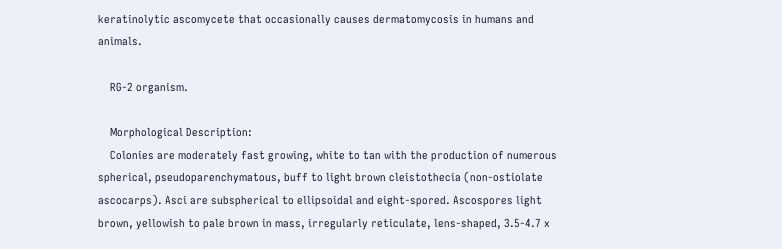keratinolytic ascomycete that occasionally causes dermatomycosis in humans and animals.

    RG-2 organism.

    Morphological Description:
    Colonies are moderately fast growing, white to tan with the production of numerous spherical, pseudoparenchymatous, buff to light brown cleistothecia (non-ostiolate ascocarps). Asci are subspherical to ellipsoidal and eight-spored. Ascospores light brown, yellowish to pale brown in mass, irregularly reticulate, lens-shaped, 3.5-4.7 x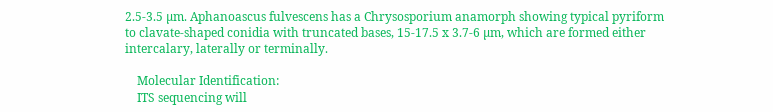2.5-3.5 µm. Aphanoascus fulvescens has a Chrysosporium anamorph showing typical pyriform to clavate-shaped conidia with truncated bases, 15-17.5 x 3.7-6 µm, which are formed either intercalary, laterally or terminally.

    Molecular Identification:
    ITS sequencing will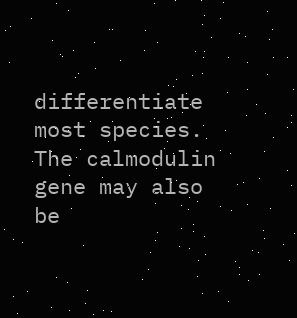differentiate most species. The calmodulin gene may also be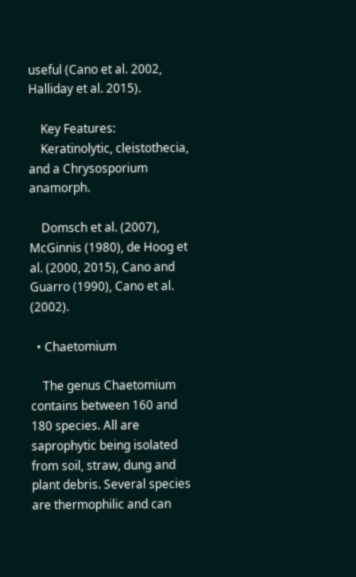useful (Cano et al. 2002, Halliday et al. 2015).

    Key Features:
    Keratinolytic, cleistothecia, and a Chrysosporium anamorph.

    Domsch et al. (2007), McGinnis (1980), de Hoog et al. (2000, 2015), Cano and Guarro (1990), Cano et al. (2002).

  • Chaetomium

    The genus Chaetomium contains between 160 and 180 species. All are saprophytic being isolated from soil, straw, dung and plant debris. Several species are thermophilic and can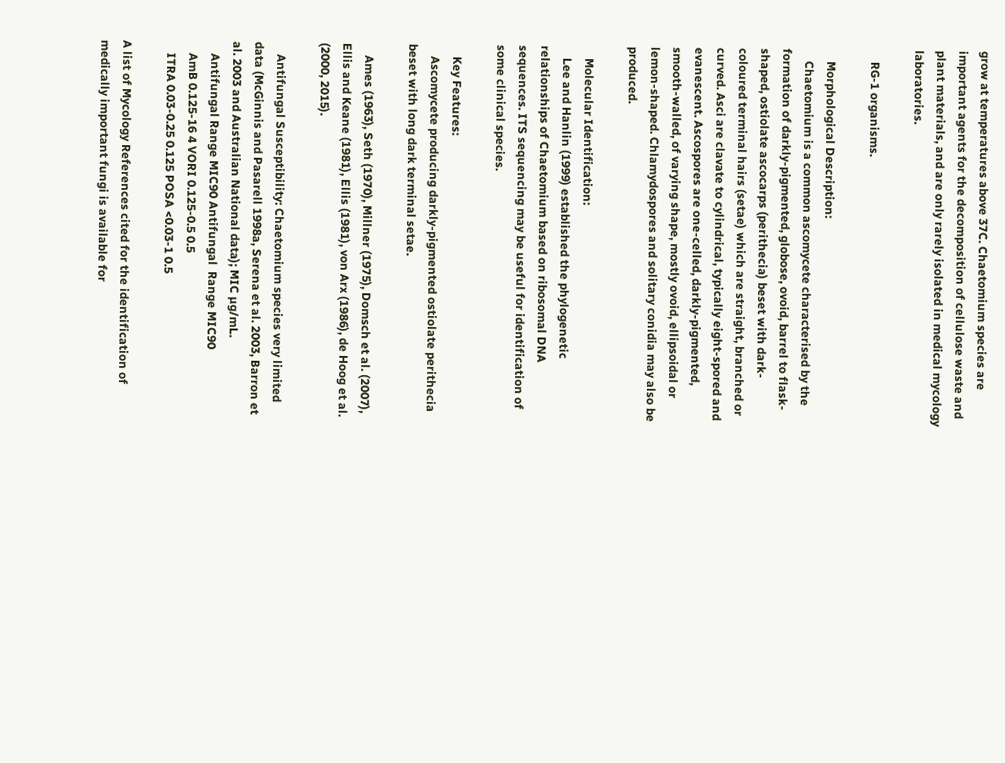grow at temperatures above 37C. Chaetomium species are important agents for the decomposition of cellulose waste and plant materials, and are only rarely isolated in medical mycology laboratories.

    RG-1 organisms.

    Morphological Description:
    Chaetomium is a common ascomycete characterised by the formation of darkly-pigmented, globose, ovoid, barrel to flask-shaped, ostiolate ascocarps (perithecia) beset with dark-coloured terminal hairs (setae) which are straight, branched or curved. Asci are clavate to cylindrical, typically eight-spored and evanescent. Ascospores are one-celled, darkly-pigmented, smooth-walled, of varying shape, mostly ovoid, ellipsoidal or lemon-shaped. Chlamydospores and solitary conidia may also be produced.

    Molecular Identification:
    Lee and Hanlin (1999) established the phylogenetic relationships of Chaetomium based on ribosomal DNA sequences. ITS sequencing may be useful for identification of some clinical species.

    Key Features:
    Ascomycete producing darkly-pigmented ostiolate perithecia beset with long dark terminal setae.

    Ames (1963), Seth (1970), Millner (1975), Domsch et al. (2007), Ellis and Keane (1981), Ellis (1981), von Arx (1986), de Hoog et al. (2000, 2015).

    Antifungal Susceptibility: Chaetomium species very limited data (McGinnis and Pasarell 1998a, Serena et al. 2003, Barron et al. 2003 and Australian National data); MIC µg/mL.
    Antifungal Range MIC90 Antifungal  Range MIC90
    AmB 0.125-16 4 VORI 0.125-0.5 0.5
    ITRA 0.03-0.25 0.125 POSA <0.03-1 0.5

A list of Mycology References cited for the identification of medically important fungi is available for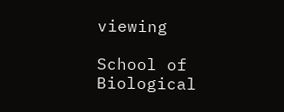viewing

School of Biological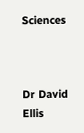Sciences



Dr David Ellis